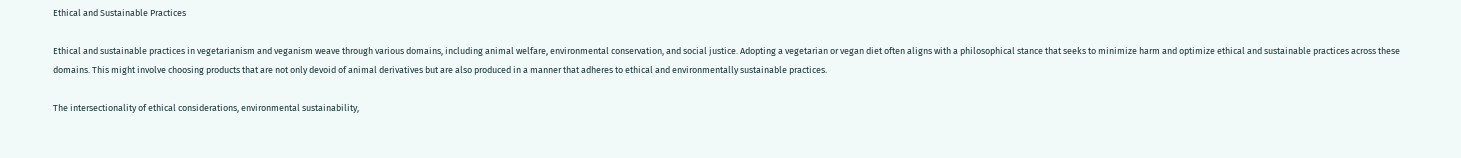Ethical and Sustainable Practices

Ethical and sustainable practices in vegetarianism and veganism weave through various domains, including animal welfare, environmental conservation, and social justice. Adopting a vegetarian or vegan diet often aligns with a philosophical stance that seeks to minimize harm and optimize ethical and sustainable practices across these domains. This might involve choosing products that are not only devoid of animal derivatives but are also produced in a manner that adheres to ethical and environmentally sustainable practices.

The intersectionality of ethical considerations, environmental sustainability,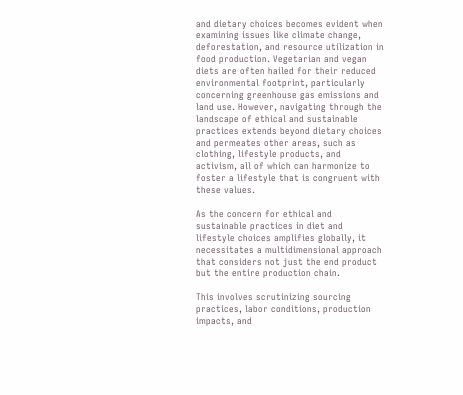and dietary choices becomes evident when examining issues like climate change, deforestation, and resource utilization in food production. Vegetarian and vegan diets are often hailed for their reduced environmental footprint, particularly concerning greenhouse gas emissions and land use. However, navigating through the landscape of ethical and sustainable practices extends beyond dietary choices and permeates other areas, such as clothing, lifestyle products, and activism, all of which can harmonize to foster a lifestyle that is congruent with these values.

As the concern for ethical and sustainable practices in diet and lifestyle choices amplifies globally, it necessitates a multidimensional approach that considers not just the end product but the entire production chain.

This involves scrutinizing sourcing practices, labor conditions, production impacts, and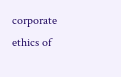corporate ethics of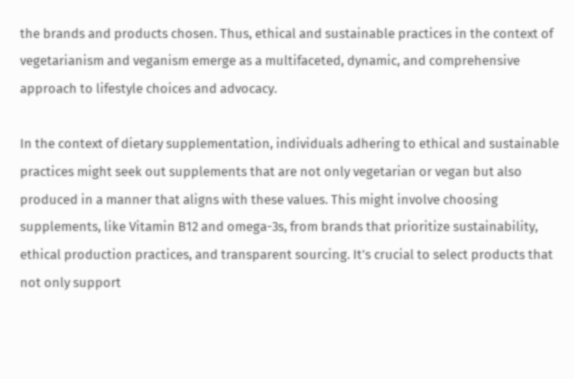the brands and products chosen. Thus, ethical and sustainable practices in the context of vegetarianism and veganism emerge as a multifaceted, dynamic, and comprehensive approach to lifestyle choices and advocacy.

In the context of dietary supplementation, individuals adhering to ethical and sustainable practices might seek out supplements that are not only vegetarian or vegan but also produced in a manner that aligns with these values. This might involve choosing supplements, like Vitamin B12 and omega-3s, from brands that prioritize sustainability, ethical production practices, and transparent sourcing. It’s crucial to select products that not only support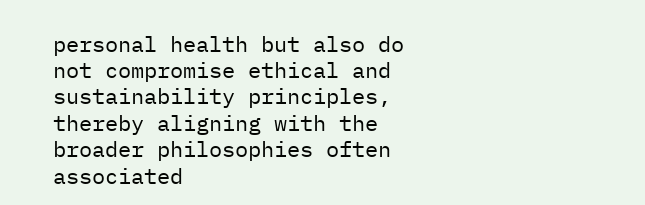personal health but also do not compromise ethical and sustainability principles, thereby aligning with the broader philosophies often associated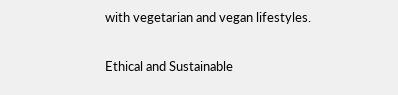with vegetarian and vegan lifestyles.

Ethical and Sustainable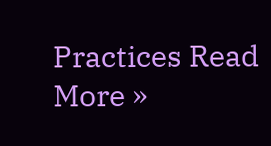Practices Read More »